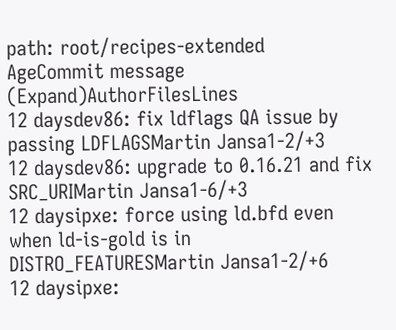path: root/recipes-extended
AgeCommit message (Expand)AuthorFilesLines
12 daysdev86: fix ldflags QA issue by passing LDFLAGSMartin Jansa1-2/+3
12 daysdev86: upgrade to 0.16.21 and fix SRC_URIMartin Jansa1-6/+3
12 daysipxe: force using ld.bfd even when ld-is-gold is in DISTRO_FEATURESMartin Jansa1-2/+6
12 daysipxe: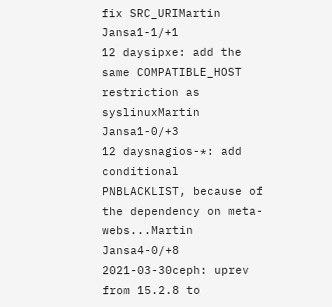fix SRC_URIMartin Jansa1-1/+1
12 daysipxe: add the same COMPATIBLE_HOST restriction as syslinuxMartin Jansa1-0/+3
12 daysnagios-*: add conditional PNBLACKLIST, because of the dependency on meta-webs...Martin Jansa4-0/+8
2021-03-30ceph: uprev from 15.2.8 to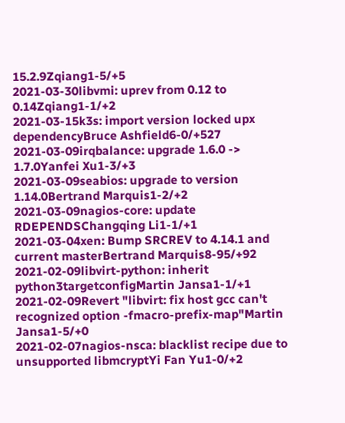15.2.9Zqiang1-5/+5
2021-03-30libvmi: uprev from 0.12 to 0.14Zqiang1-1/+2
2021-03-15k3s: import version locked upx dependencyBruce Ashfield6-0/+527
2021-03-09irqbalance: upgrade 1.6.0 -> 1.7.0Yanfei Xu1-3/+3
2021-03-09seabios: upgrade to version 1.14.0Bertrand Marquis1-2/+2
2021-03-09nagios-core: update RDEPENDSChangqing Li1-1/+1
2021-03-04xen: Bump SRCREV to 4.14.1 and current masterBertrand Marquis8-95/+92
2021-02-09libvirt-python: inherit python3targetconfigMartin Jansa1-1/+1
2021-02-09Revert "libvirt: fix host gcc can't recognized option -fmacro-prefix-map"Martin Jansa1-5/+0
2021-02-07nagios-nsca: blacklist recipe due to unsupported libmcryptYi Fan Yu1-0/+2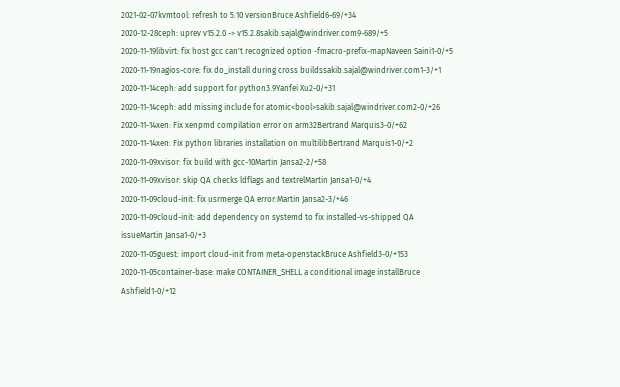2021-02-07kvmtool: refresh to 5.10 versionBruce Ashfield6-69/+34
2020-12-28ceph: uprev v15.2.0 -> v15.2.8sakib.sajal@windriver.com9-689/+5
2020-11-19libvirt: fix host gcc can't recognized option -fmacro-prefix-mapNaveen Saini1-0/+5
2020-11-19nagios-core: fix do_install during cross buildssakib.sajal@windriver.com1-3/+1
2020-11-14ceph: add support for python3.9Yanfei Xu2-0/+31
2020-11-14ceph: add missing include for atomic<bool>sakib.sajal@windriver.com2-0/+26
2020-11-14xen: Fix xenpmd compilation error on arm32Bertrand Marquis3-0/+62
2020-11-14xen: Fix python libraries installation on multilibBertrand Marquis1-0/+2
2020-11-09xvisor: fix build with gcc-10Martin Jansa2-2/+58
2020-11-09xvisor: skip QA checks ldflags and textrelMartin Jansa1-0/+4
2020-11-09cloud-init: fix usrmerge QA error:Martin Jansa2-3/+46
2020-11-09cloud-init: add dependency on systemd to fix installed-vs-shipped QA issueMartin Jansa1-0/+3
2020-11-05guest: import cloud-init from meta-openstackBruce Ashfield3-0/+153
2020-11-05container-base: make CONTAINER_SHELL a conditional image installBruce Ashfield1-0/+12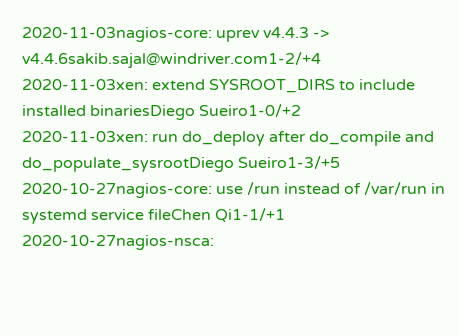2020-11-03nagios-core: uprev v4.4.3 -> v4.4.6sakib.sajal@windriver.com1-2/+4
2020-11-03xen: extend SYSROOT_DIRS to include installed binariesDiego Sueiro1-0/+2
2020-11-03xen: run do_deploy after do_compile and do_populate_sysrootDiego Sueiro1-3/+5
2020-10-27nagios-core: use /run instead of /var/run in systemd service fileChen Qi1-1/+1
2020-10-27nagios-nsca: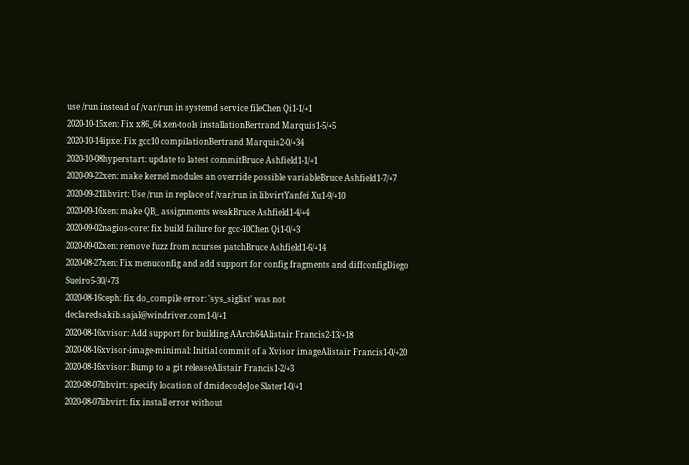use /run instead of /var/run in systemd service fileChen Qi1-1/+1
2020-10-15xen: Fix x86_64 xen-tools installationBertrand Marquis1-5/+5
2020-10-14ipxe: Fix gcc10 compilationBertrand Marquis2-0/+34
2020-10-08hyperstart: update to latest commitBruce Ashfield1-1/+1
2020-09-22xen: make kernel modules an override possible variableBruce Ashfield1-7/+7
2020-09-21libvirt: Use /run in replace of /var/run in libvirtYanfei Xu1-9/+10
2020-09-16xen: make QB_ assignments weakBruce Ashfield1-4/+4
2020-09-02nagios-core: fix build failure for gcc-10Chen Qi1-0/+3
2020-09-02xen: remove fuzz from ncurses patchBruce Ashfield1-6/+14
2020-08-27xen: Fix menuconfig and add support for config fragments and diffconfigDiego Sueiro5-30/+73
2020-08-16ceph: fix do_compile error: 'sys_siglist' was not declaredsakib.sajal@windriver.com1-0/+1
2020-08-16xvisor: Add support for building AArch64Alistair Francis2-13/+18
2020-08-16xvisor-image-minimal: Initial commit of a Xvisor imageAlistair Francis1-0/+20
2020-08-16xvisor: Bump to a git releaseAlistair Francis1-2/+3
2020-08-07libvirt: specify location of dmidecodeJoe Slater1-0/+1
2020-08-07libvirt: fix install error without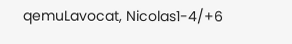qemuLavocat, Nicolas1-4/+6